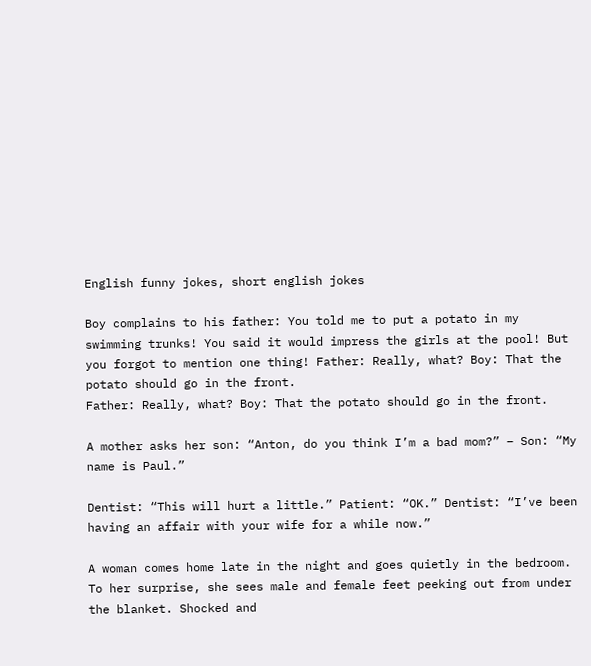English funny jokes, short english jokes

Boy complains to his father: You told me to put a potato in my swimming trunks! You said it would impress the girls at the pool! But you forgot to mention one thing! Father: Really, what? Boy: That the potato should go in the front.
Father: Really, what? Boy: That the potato should go in the front.

A mother asks her son: “Anton, do you think I’m a bad mom?” – Son: “My name is Paul.”

Dentist: “This will hurt a little.” Patient: “OK.” Dentist: “I’ve been having an affair with your wife for a while now.”

A woman comes home late in the night and goes quietly in the bedroom. To her surprise, she sees male and female feet peeking out from under the blanket. Shocked and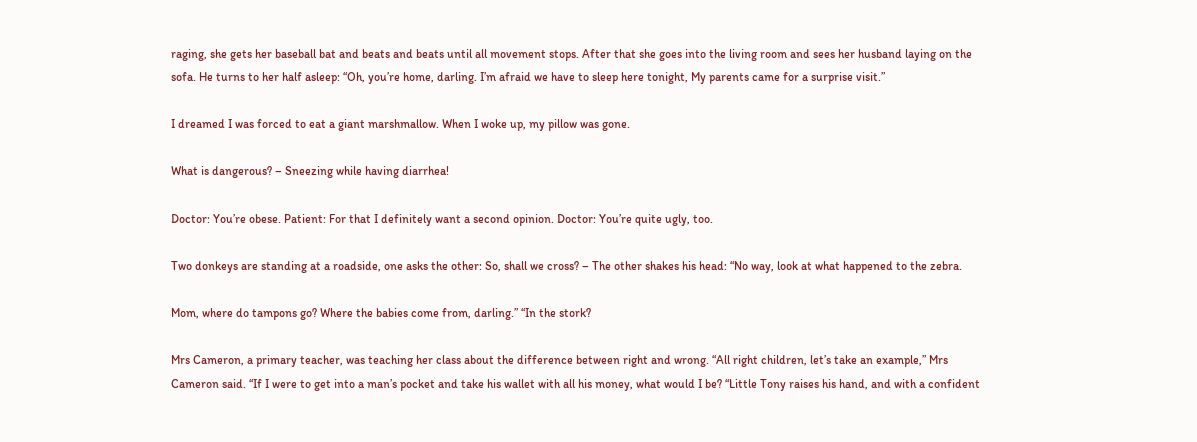raging, she gets her baseball bat and beats and beats until all movement stops. After that she goes into the living room and sees her husband laying on the sofa. He turns to her half asleep: “Oh, you’re home, darling. I’m afraid we have to sleep here tonight, My parents came for a surprise visit.”

I dreamed I was forced to eat a giant marshmallow. When I woke up, my pillow was gone.

What is dangerous? – Sneezing while having diarrhea!

Doctor: You’re obese. Patient: For that I definitely want a second opinion. Doctor: You’re quite ugly, too.

Two donkeys are standing at a roadside, one asks the other: So, shall we cross? – The other shakes his head: “No way, look at what happened to the zebra.

Mom, where do tampons go? Where the babies come from, darling.” “In the stork?

Mrs Cameron, a primary teacher, was teaching her class about the difference between right and wrong. “All right children, let’s take an example,” Mrs Cameron said. “If I were to get into a man’s pocket and take his wallet with all his money, what would I be? “Little Tony raises his hand, and with a confident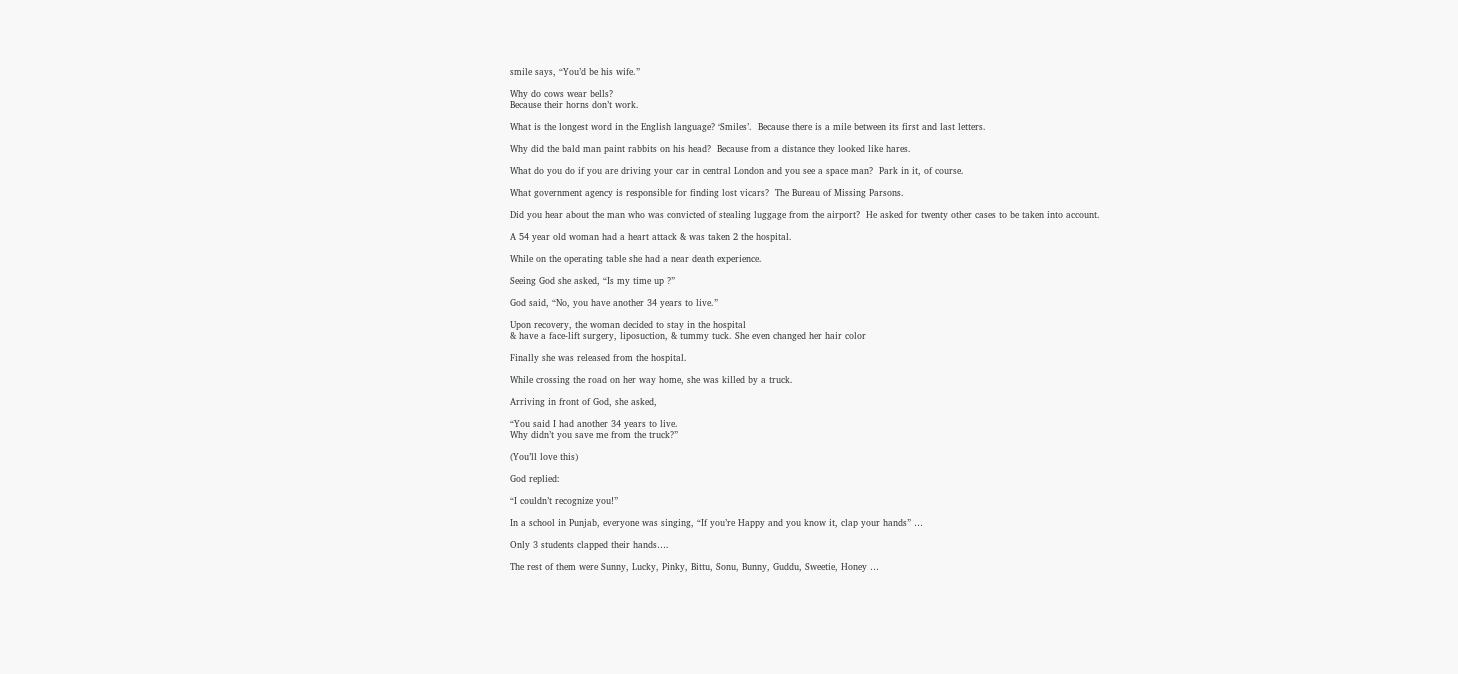smile says, “You’d be his wife.”

Why do cows wear bells?
Because their horns don’t work.

What is the longest word in the English language? ‘Smiles’.  Because there is a mile between its first and last letters.

Why did the bald man paint rabbits on his head?  Because from a distance they looked like hares.

What do you do if you are driving your car in central London and you see a space man?  Park in it, of course.

What government agency is responsible for finding lost vicars?  The Bureau of Missing Parsons.

Did you hear about the man who was convicted of stealing luggage from the airport?  He asked for twenty other cases to be taken into account.

A 54 year old woman had a heart attack & was taken 2 the hospital.

While on the operating table she had a near death experience.

Seeing God she asked, “Is my time up ?”

God said, “No, you have another 34 years to live.”

Upon recovery, the woman decided to stay in the hospital
& have a face-lift surgery, liposuction, & tummy tuck. She even changed her hair color

Finally she was released from the hospital.

While crossing the road on her way home, she was killed by a truck.

Arriving in front of God, she asked,

“You said I had another 34 years to live.
Why didn’t you save me from the truck?”

(You’ll love this)

God replied:

“I couldn’t recognize you!”

In a school in Punjab, everyone was singing, “If you’re Happy and you know it, clap your hands” …

Only 3 students clapped their hands….

The rest of them were Sunny, Lucky, Pinky, Bittu, Sonu, Bunny, Guddu, Sweetie, Honey …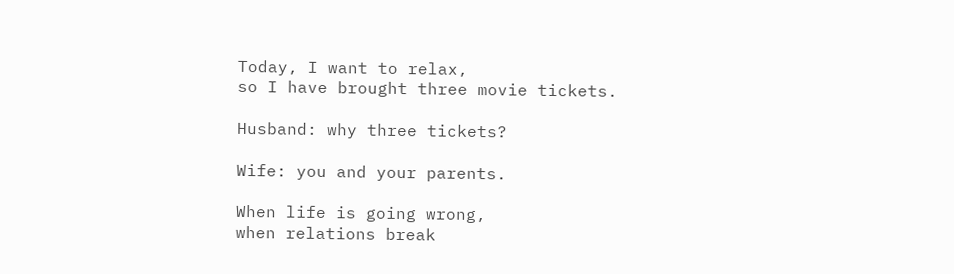Today, I want to relax,
so I have brought three movie tickets.

Husband: why three tickets?

Wife: you and your parents.

When life is going wrong,
when relations break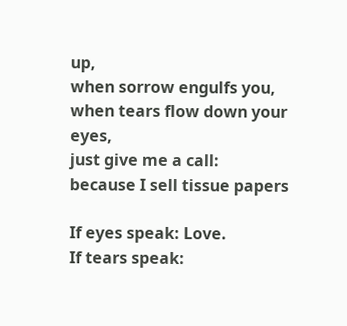up,
when sorrow engulfs you,
when tears flow down your eyes,
just give me a call:
because I sell tissue papers

If eyes speak: Love.
If tears speak: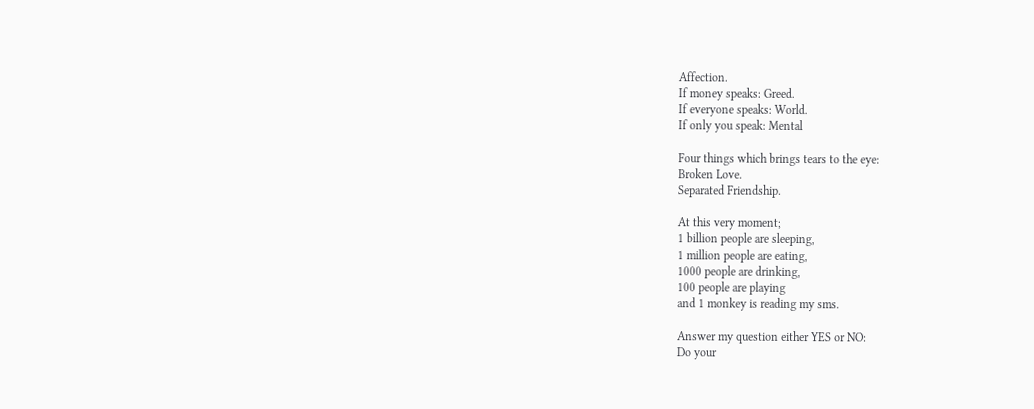Affection.
If money speaks: Greed.
If everyone speaks: World.
If only you speak: Mental

Four things which brings tears to the eye:
Broken Love.
Separated Friendship.

At this very moment;
1 billion people are sleeping,
1 million people are eating,
1000 people are drinking,
100 people are playing
and 1 monkey is reading my sms.

Answer my question either YES or NO:
Do your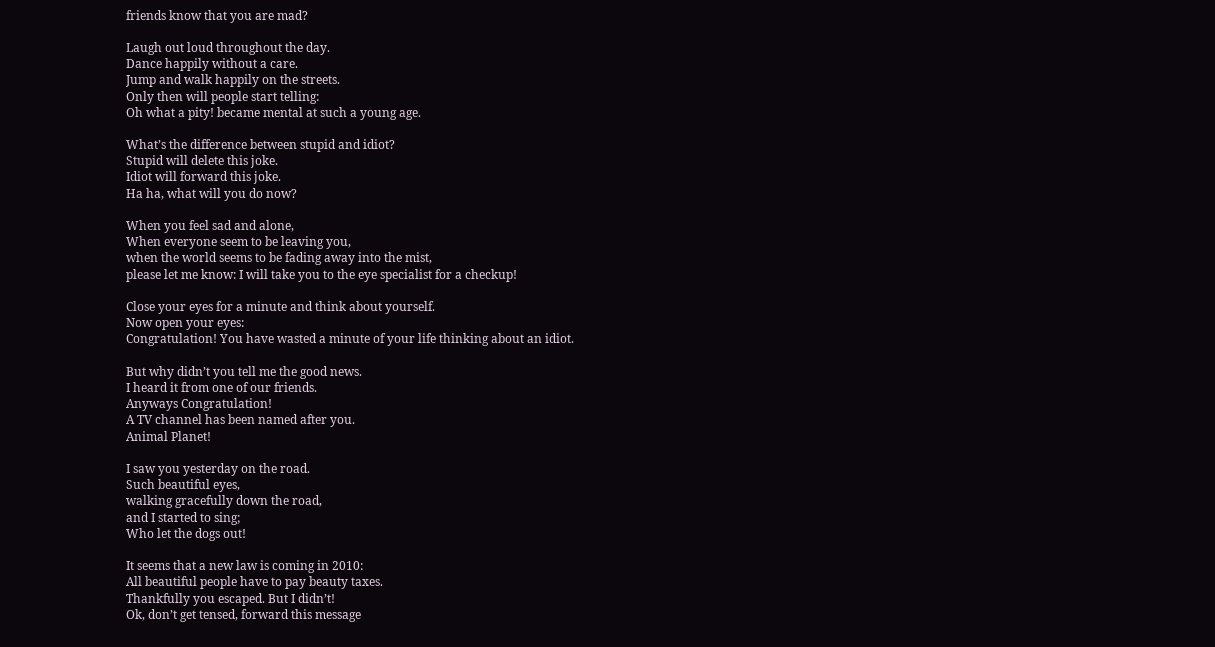friends know that you are mad?

Laugh out loud throughout the day.
Dance happily without a care.
Jump and walk happily on the streets.
Only then will people start telling:
Oh what a pity! became mental at such a young age.

What’s the difference between stupid and idiot?
Stupid will delete this joke.
Idiot will forward this joke.
Ha ha, what will you do now?

When you feel sad and alone,
When everyone seem to be leaving you,
when the world seems to be fading away into the mist,
please let me know: I will take you to the eye specialist for a checkup!

Close your eyes for a minute and think about yourself.
Now open your eyes:
Congratulation! You have wasted a minute of your life thinking about an idiot.

But why didn’t you tell me the good news.
I heard it from one of our friends.
Anyways Congratulation!
A TV channel has been named after you.
Animal Planet!

I saw you yesterday on the road.
Such beautiful eyes,
walking gracefully down the road,
and I started to sing;
Who let the dogs out!

It seems that a new law is coming in 2010:
All beautiful people have to pay beauty taxes.
Thankfully you escaped. But I didn’t!
Ok, don’t get tensed, forward this message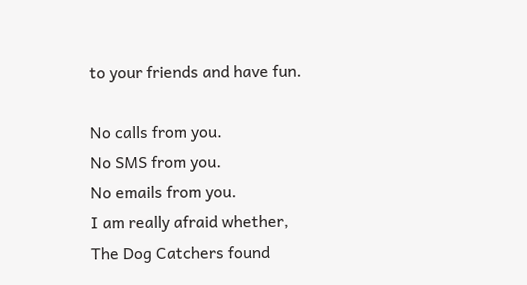to your friends and have fun.

No calls from you.
No SMS from you.
No emails from you.
I am really afraid whether,
The Dog Catchers found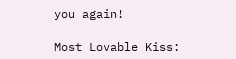you again!

Most Lovable Kiss: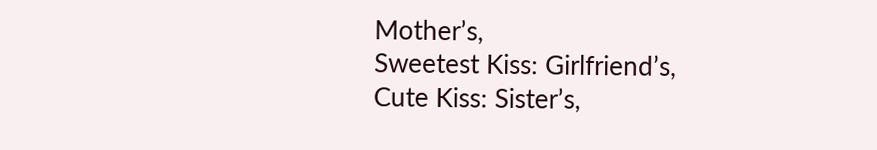Mother’s,
Sweetest Kiss: Girlfriend’s,
Cute Kiss: Sister’s,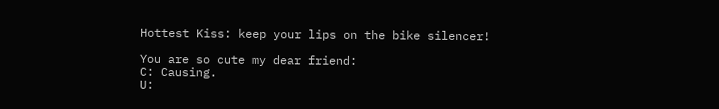Hottest Kiss: keep your lips on the bike silencer!

You are so cute my dear friend:
C: Causing.
U: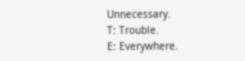Unnecessary.
T: Trouble.
E: Everywhere.